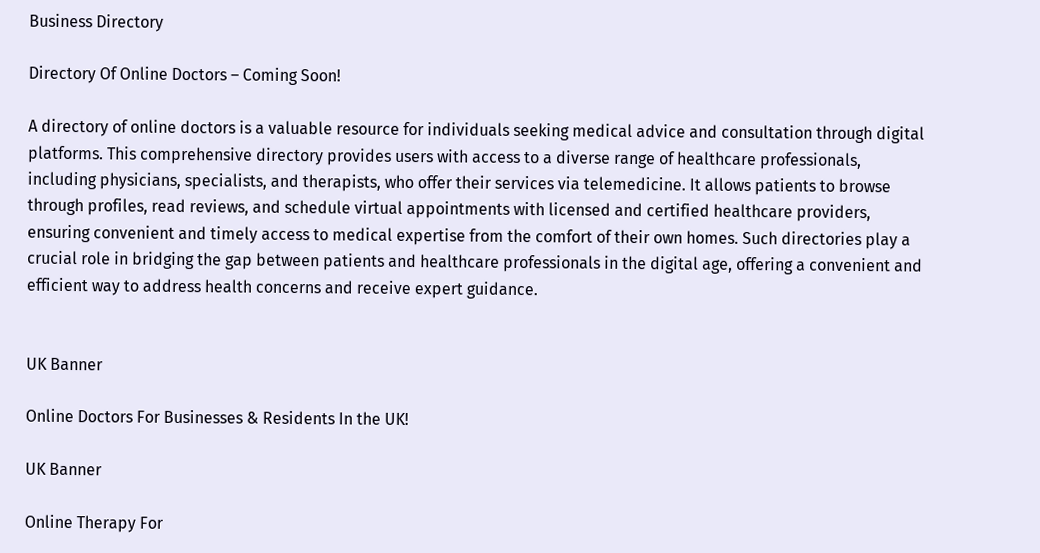Business Directory

Directory Of Online Doctors – Coming Soon!

A directory of online doctors is a valuable resource for individuals seeking medical advice and consultation through digital platforms. This comprehensive directory provides users with access to a diverse range of healthcare professionals, including physicians, specialists, and therapists, who offer their services via telemedicine. It allows patients to browse through profiles, read reviews, and schedule virtual appointments with licensed and certified healthcare providers, ensuring convenient and timely access to medical expertise from the comfort of their own homes. Such directories play a crucial role in bridging the gap between patients and healthcare professionals in the digital age, offering a convenient and efficient way to address health concerns and receive expert guidance.


UK Banner

Online Doctors For Businesses & Residents In the UK!

UK Banner

Online Therapy For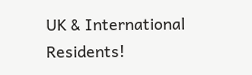UK & International Residents!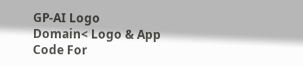GP-AI Logo
Domain< Logo & App Code For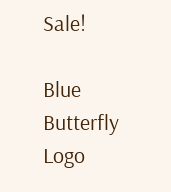Sale!

Blue Butterfly Logo